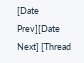[Date Prev][Date Next] [Thread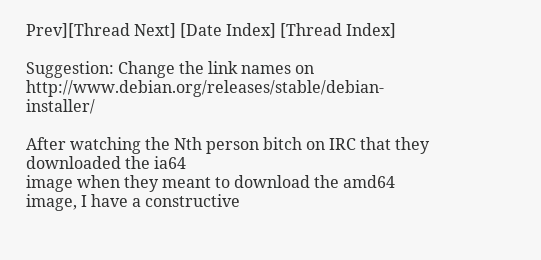Prev][Thread Next] [Date Index] [Thread Index]

Suggestion: Change the link names on http://www.debian.org/releases/stable/debian-installer/

After watching the Nth person bitch on IRC that they downloaded the ia64
image when they meant to download the amd64 image, I have a constructive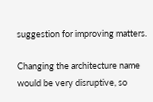suggestion for improving matters.

Changing the architecture name would be very disruptive, so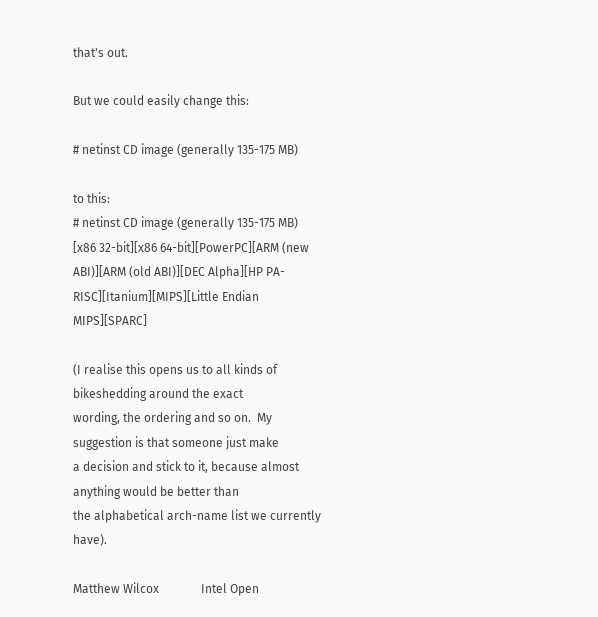that's out.

But we could easily change this:

# netinst CD image (generally 135-175 MB)

to this:
# netinst CD image (generally 135-175 MB)
[x86 32-bit][x86 64-bit][PowerPC][ARM (new ABI)][ARM (old ABI)][DEC Alpha][HP PA-RISC][Itanium][MIPS][Little Endian MIPS][SPARC]

(I realise this opens us to all kinds of bikeshedding around the exact
wording, the ordering and so on.  My suggestion is that someone just make
a decision and stick to it, because almost anything would be better than
the alphabetical arch-name list we currently have).

Matthew Wilcox              Intel Open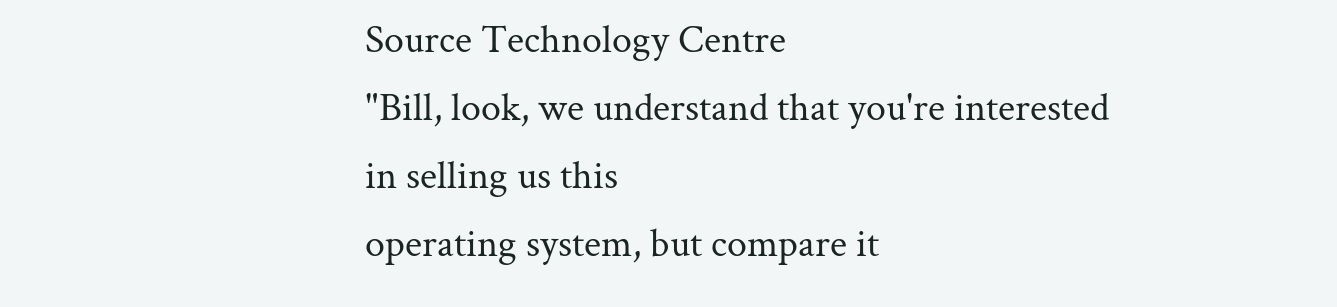Source Technology Centre
"Bill, look, we understand that you're interested in selling us this
operating system, but compare it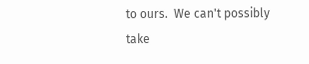to ours.  We can't possibly take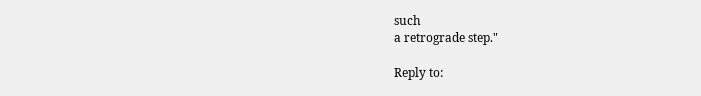such
a retrograde step."

Reply to: